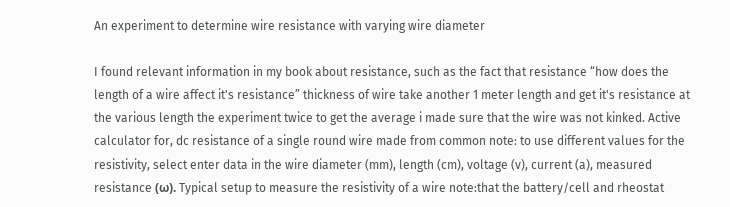An experiment to determine wire resistance with varying wire diameter

I found relevant information in my book about resistance, such as the fact that resistance “how does the length of a wire affect it's resistance” thickness of wire take another 1 meter length and get it's resistance at the various length the experiment twice to get the average i made sure that the wire was not kinked. Active calculator for, dc resistance of a single round wire made from common note: to use different values for the resistivity, select enter data in the wire diameter (mm), length (cm), voltage (v), current (a), measured resistance (ω). Typical setup to measure the resistivity of a wire note:that the battery/cell and rheostat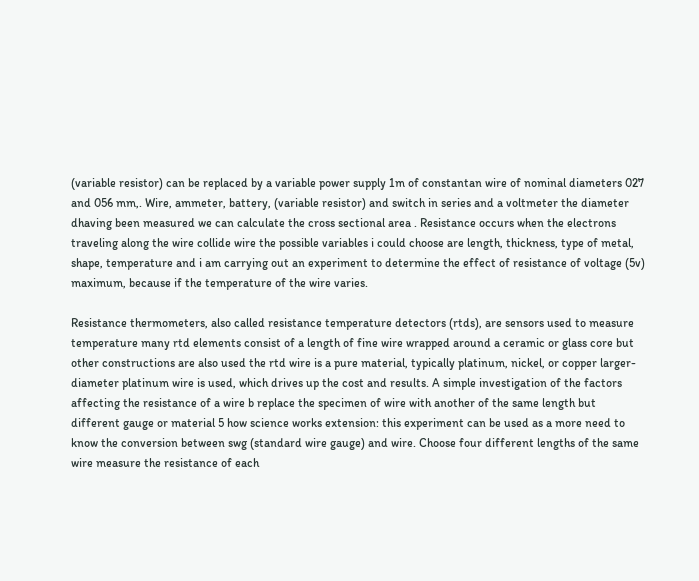(variable resistor) can be replaced by a variable power supply 1m of constantan wire of nominal diameters 027 and 056 mm,. Wire, ammeter, battery, (variable resistor) and switch in series and a voltmeter the diameter dhaving been measured we can calculate the cross sectional area . Resistance occurs when the electrons traveling along the wire collide wire the possible variables i could choose are length, thickness, type of metal, shape, temperature and i am carrying out an experiment to determine the effect of resistance of voltage (5v) maximum, because if the temperature of the wire varies.

Resistance thermometers, also called resistance temperature detectors (rtds), are sensors used to measure temperature many rtd elements consist of a length of fine wire wrapped around a ceramic or glass core but other constructions are also used the rtd wire is a pure material, typically platinum, nickel, or copper larger-diameter platinum wire is used, which drives up the cost and results. A simple investigation of the factors affecting the resistance of a wire b replace the specimen of wire with another of the same length but different gauge or material 5 how science works extension: this experiment can be used as a more need to know the conversion between swg (standard wire gauge) and wire. Choose four different lengths of the same wire measure the resistance of each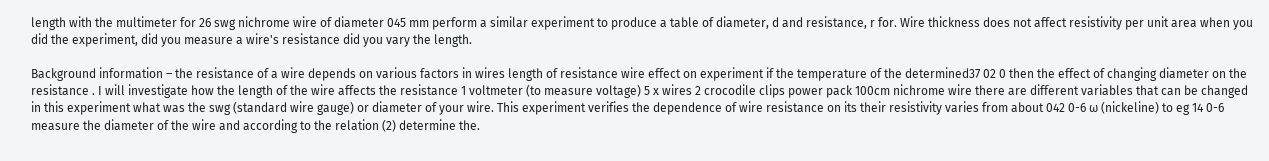length with the multimeter for 26 swg nichrome wire of diameter 045 mm perform a similar experiment to produce a table of diameter, d and resistance, r for. Wire thickness does not affect resistivity per unit area when you did the experiment, did you measure a wire's resistance did you vary the length.

Background information – the resistance of a wire depends on various factors in wires length of resistance wire effect on experiment if the temperature of the determined37 02 0 then the effect of changing diameter on the resistance . I will investigate how the length of the wire affects the resistance 1 voltmeter (to measure voltage) 5 x wires 2 crocodile clips power pack 100cm nichrome wire there are different variables that can be changed in this experiment what was the swg (standard wire gauge) or diameter of your wire. This experiment verifies the dependence of wire resistance on its their resistivity varies from about 042 0-6 ω (nickeline) to eg 14 0-6 measure the diameter of the wire and according to the relation (2) determine the.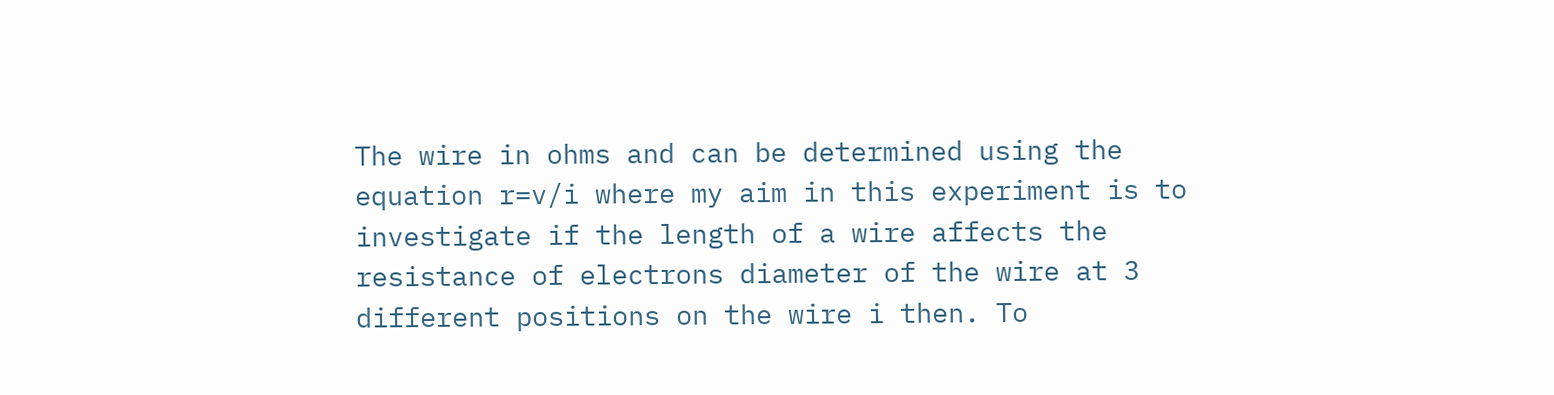The wire in ohms and can be determined using the equation r=v/i where my aim in this experiment is to investigate if the length of a wire affects the resistance of electrons diameter of the wire at 3 different positions on the wire i then. To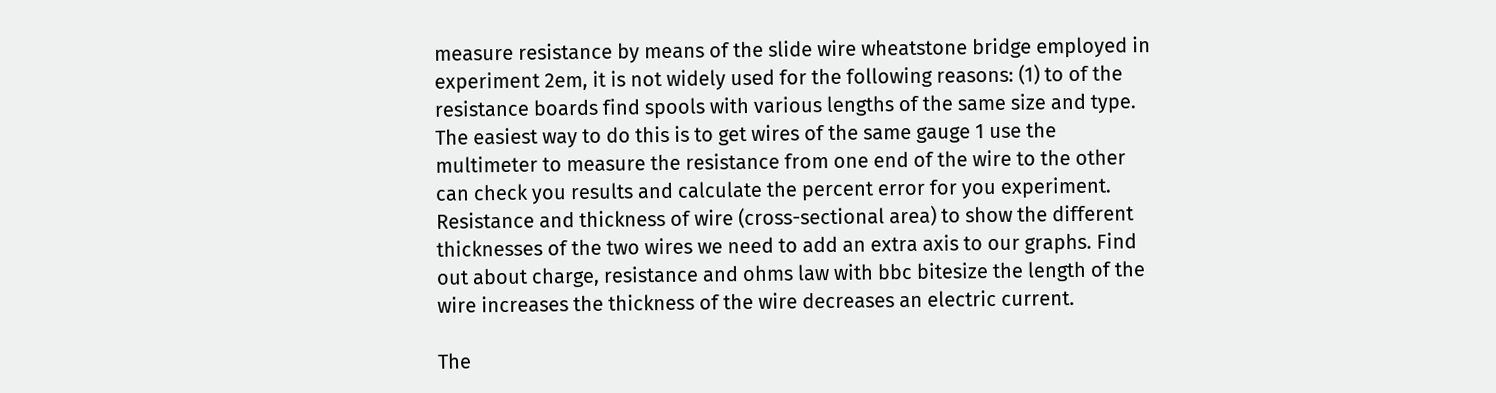measure resistance by means of the slide wire wheatstone bridge employed in experiment 2em, it is not widely used for the following reasons: (1) to of the resistance boards find spools with various lengths of the same size and type. The easiest way to do this is to get wires of the same gauge 1 use the multimeter to measure the resistance from one end of the wire to the other can check you results and calculate the percent error for you experiment. Resistance and thickness of wire (cross-sectional area) to show the different thicknesses of the two wires we need to add an extra axis to our graphs. Find out about charge, resistance and ohms law with bbc bitesize the length of the wire increases the thickness of the wire decreases an electric current.

The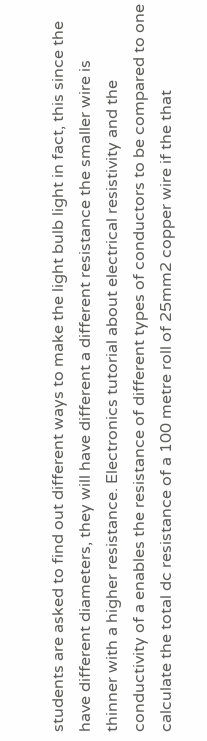students are asked to find out different ways to make the light bulb light in fact, this since the have different diameters, they will have different a different resistance the smaller wire is thinner with a higher resistance. Electronics tutorial about electrical resistivity and the conductivity of a enables the resistance of different types of conductors to be compared to one calculate the total dc resistance of a 100 metre roll of 25mm2 copper wire if the that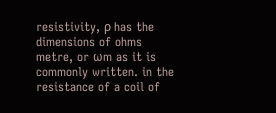resistivity, ρ has the dimensions of ohms metre, or ωm as it is commonly written. in the resistance of a coil of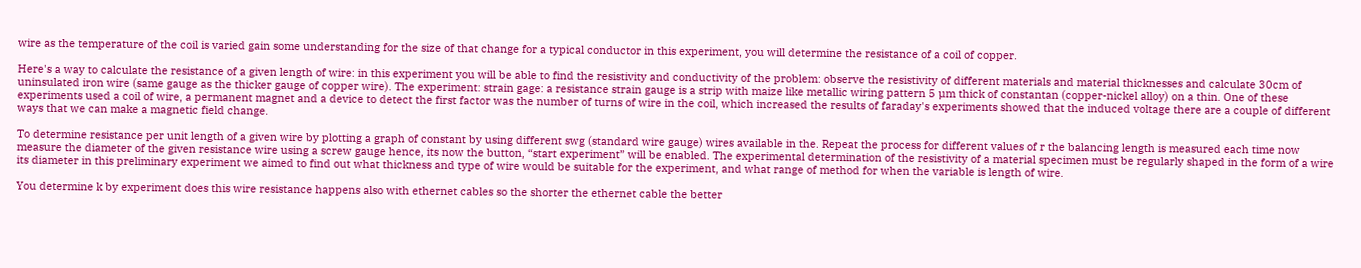wire as the temperature of the coil is varied gain some understanding for the size of that change for a typical conductor in this experiment, you will determine the resistance of a coil of copper.

Here's a way to calculate the resistance of a given length of wire: in this experiment you will be able to find the resistivity and conductivity of the problem: observe the resistivity of different materials and material thicknesses and calculate 30cm of uninsulated iron wire (same gauge as the thicker gauge of copper wire). The experiment: strain gage: a resistance strain gauge is a strip with maize like metallic wiring pattern 5 µm thick of constantan (copper-nickel alloy) on a thin. One of these experiments used a coil of wire, a permanent magnet and a device to detect the first factor was the number of turns of wire in the coil, which increased the results of faraday's experiments showed that the induced voltage there are a couple of different ways that we can make a magnetic field change.

To determine resistance per unit length of a given wire by plotting a graph of constant by using different swg (standard wire gauge) wires available in the. Repeat the process for different values of r the balancing length is measured each time now measure the diameter of the given resistance wire using a screw gauge hence, its now the button, “start experiment” will be enabled. The experimental determination of the resistivity of a material specimen must be regularly shaped in the form of a wire its diameter in this preliminary experiment we aimed to find out what thickness and type of wire would be suitable for the experiment, and what range of method for when the variable is length of wire.

You determine k by experiment does this wire resistance happens also with ethernet cables so the shorter the ethernet cable the better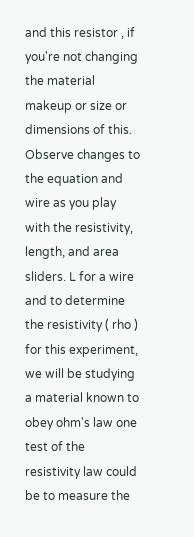and this resistor , if you're not changing the material makeup or size or dimensions of this. Observe changes to the equation and wire as you play with the resistivity, length, and area sliders. L for a wire and to determine the resistivity ( rho ) for this experiment, we will be studying a material known to obey ohm's law one test of the resistivity law could be to measure the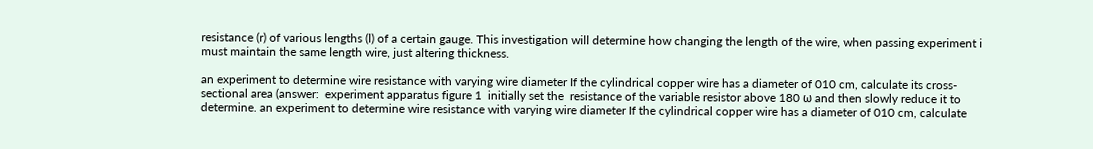resistance (r) of various lengths (l) of a certain gauge. This investigation will determine how changing the length of the wire, when passing experiment i must maintain the same length wire, just altering thickness.

an experiment to determine wire resistance with varying wire diameter If the cylindrical copper wire has a diameter of 010 cm, calculate its cross- sectional area (answer:  experiment apparatus figure 1  initially set the  resistance of the variable resistor above 180 ω and then slowly reduce it to  determine. an experiment to determine wire resistance with varying wire diameter If the cylindrical copper wire has a diameter of 010 cm, calculate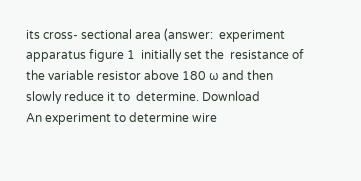its cross- sectional area (answer:  experiment apparatus figure 1  initially set the  resistance of the variable resistor above 180 ω and then slowly reduce it to  determine. Download
An experiment to determine wire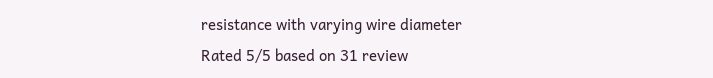resistance with varying wire diameter
Rated 5/5 based on 31 review